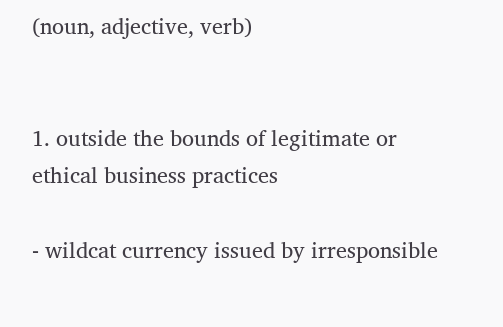(noun, adjective, verb)


1. outside the bounds of legitimate or ethical business practices

- wildcat currency issued by irresponsible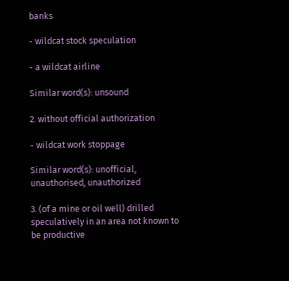banks

- wildcat stock speculation

- a wildcat airline

Similar word(s): unsound

2. without official authorization

- wildcat work stoppage

Similar word(s): unofficial, unauthorised, unauthorized

3. (of a mine or oil well) drilled speculatively in an area not known to be productive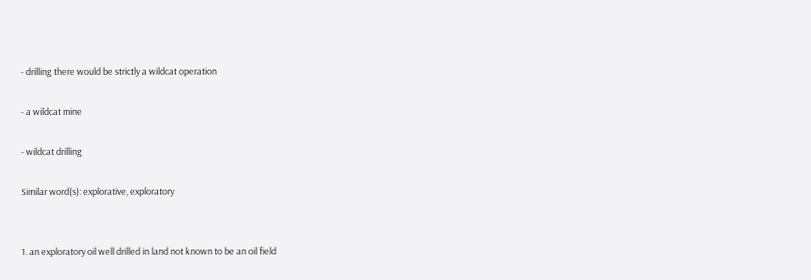- drilling there would be strictly a wildcat operation

- a wildcat mine

- wildcat drilling

Similar word(s): explorative, exploratory


1. an exploratory oil well drilled in land not known to be an oil field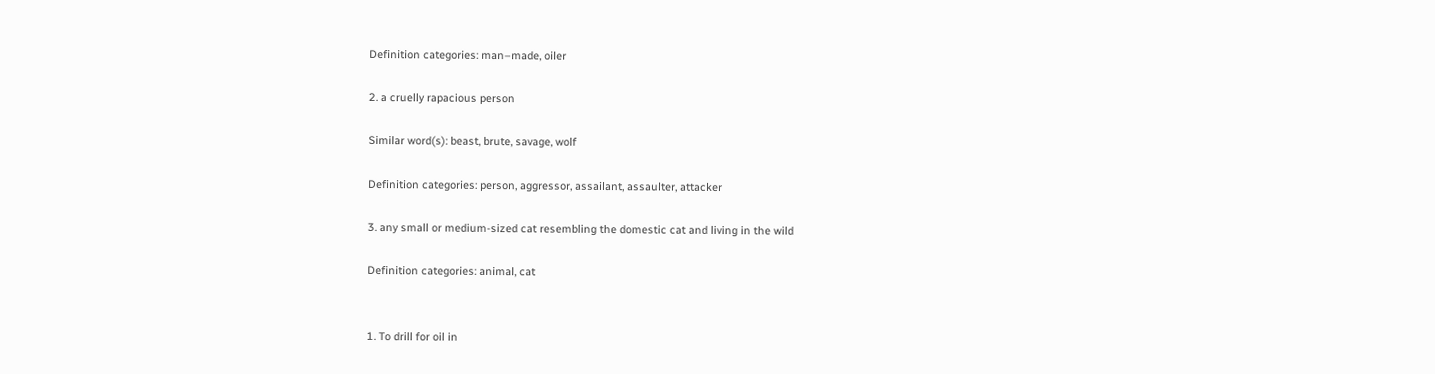Definition categories: man–made, oiler

2. a cruelly rapacious person

Similar word(s): beast, brute, savage, wolf

Definition categories: person, aggressor, assailant, assaulter, attacker

3. any small or medium-sized cat resembling the domestic cat and living in the wild

Definition categories: animal, cat


1. To drill for oil in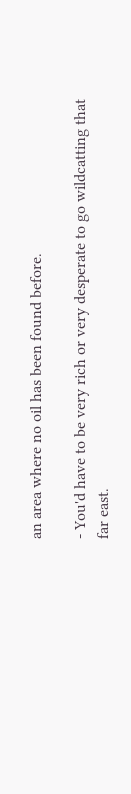an area where no oil has been found before.

- You'd have to be very rich or very desperate to go wildcatting that far east.